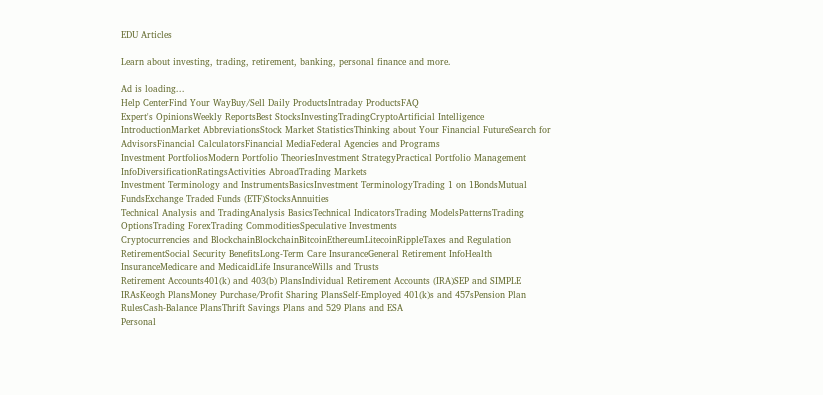EDU Articles

Learn about investing, trading, retirement, banking, personal finance and more.

Ad is loading...
Help CenterFind Your WayBuy/Sell Daily ProductsIntraday ProductsFAQ
Expert's OpinionsWeekly ReportsBest StocksInvestingTradingCryptoArtificial Intelligence
IntroductionMarket AbbreviationsStock Market StatisticsThinking about Your Financial FutureSearch for AdvisorsFinancial CalculatorsFinancial MediaFederal Agencies and Programs
Investment PortfoliosModern Portfolio TheoriesInvestment StrategyPractical Portfolio Management InfoDiversificationRatingsActivities AbroadTrading Markets
Investment Terminology and InstrumentsBasicsInvestment TerminologyTrading 1 on 1BondsMutual FundsExchange Traded Funds (ETF)StocksAnnuities
Technical Analysis and TradingAnalysis BasicsTechnical IndicatorsTrading ModelsPatternsTrading OptionsTrading ForexTrading CommoditiesSpeculative Investments
Cryptocurrencies and BlockchainBlockchainBitcoinEthereumLitecoinRippleTaxes and Regulation
RetirementSocial Security BenefitsLong-Term Care InsuranceGeneral Retirement InfoHealth InsuranceMedicare and MedicaidLife InsuranceWills and Trusts
Retirement Accounts401(k) and 403(b) PlansIndividual Retirement Accounts (IRA)SEP and SIMPLE IRAsKeogh PlansMoney Purchase/Profit Sharing PlansSelf-Employed 401(k)s and 457sPension Plan RulesCash-Balance PlansThrift Savings Plans and 529 Plans and ESA
Personal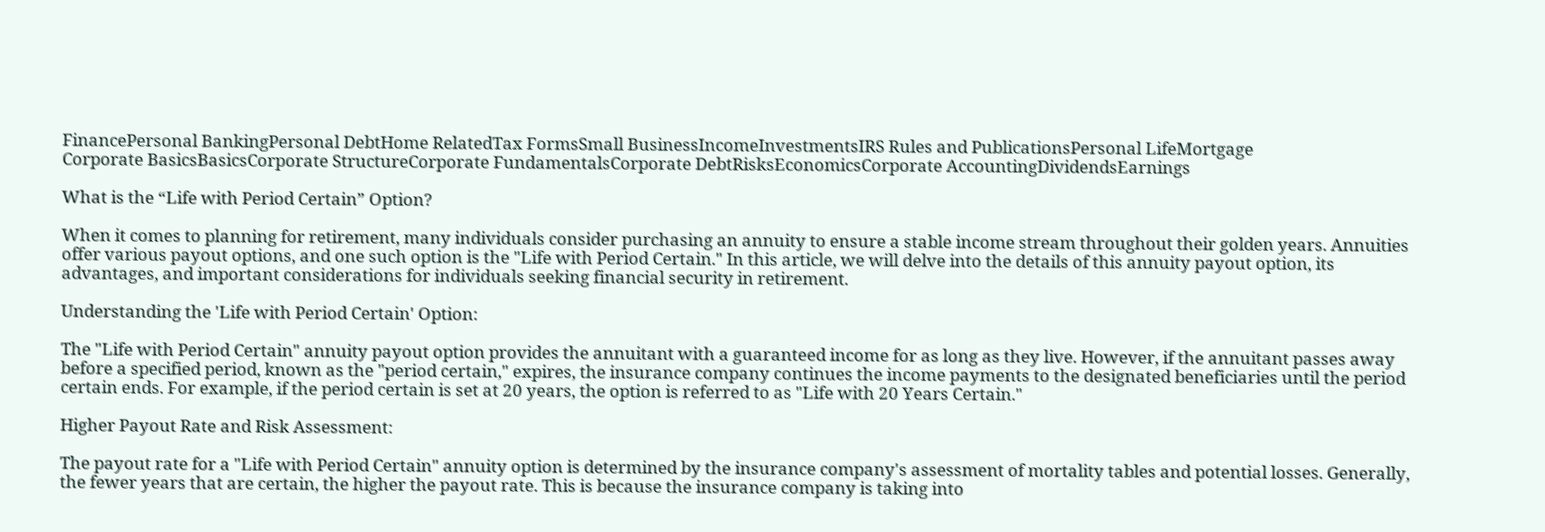FinancePersonal BankingPersonal DebtHome RelatedTax FormsSmall BusinessIncomeInvestmentsIRS Rules and PublicationsPersonal LifeMortgage
Corporate BasicsBasicsCorporate StructureCorporate FundamentalsCorporate DebtRisksEconomicsCorporate AccountingDividendsEarnings

What is the “Life with Period Certain” Option?

When it comes to planning for retirement, many individuals consider purchasing an annuity to ensure a stable income stream throughout their golden years. Annuities offer various payout options, and one such option is the "Life with Period Certain." In this article, we will delve into the details of this annuity payout option, its advantages, and important considerations for individuals seeking financial security in retirement.

Understanding the 'Life with Period Certain' Option:

The "Life with Period Certain" annuity payout option provides the annuitant with a guaranteed income for as long as they live. However, if the annuitant passes away before a specified period, known as the "period certain," expires, the insurance company continues the income payments to the designated beneficiaries until the period certain ends. For example, if the period certain is set at 20 years, the option is referred to as "Life with 20 Years Certain."

Higher Payout Rate and Risk Assessment:

The payout rate for a "Life with Period Certain" annuity option is determined by the insurance company's assessment of mortality tables and potential losses. Generally, the fewer years that are certain, the higher the payout rate. This is because the insurance company is taking into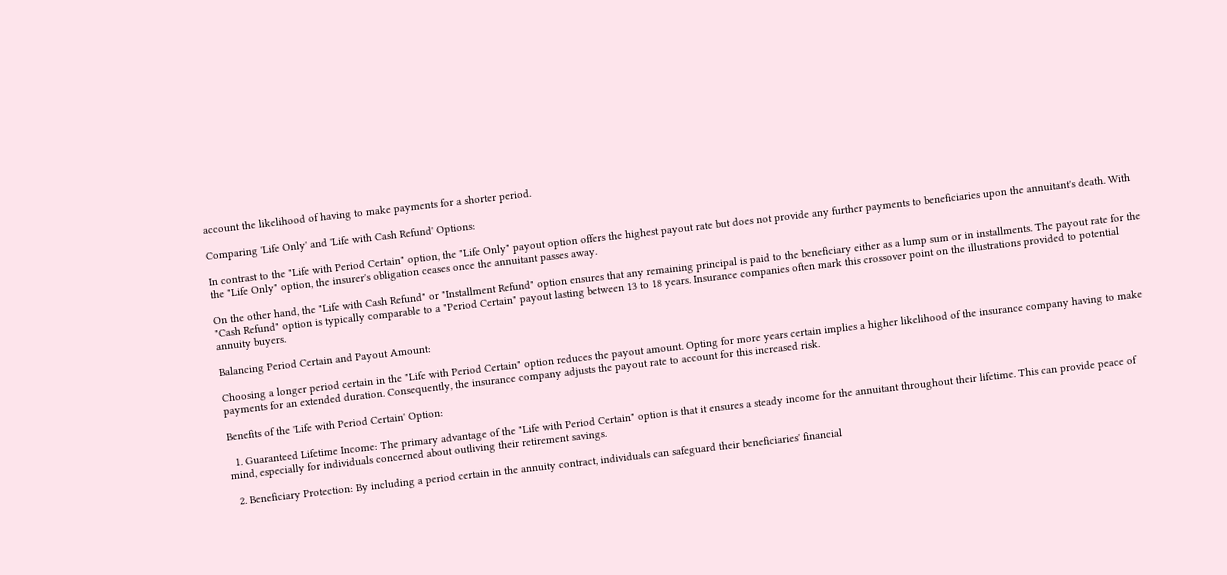account the likelihood of having to make payments for a shorter period.

Comparing 'Life Only' and 'Life with Cash Refund' Options:

In contrast to the "Life with Period Certain" option, the "Life Only" payout option offers the highest payout rate but does not provide any further payments to beneficiaries upon the annuitant's death. With the "Life Only" option, the insurer's obligation ceases once the annuitant passes away.

On the other hand, the "Life with Cash Refund" or "Installment Refund" option ensures that any remaining principal is paid to the beneficiary either as a lump sum or in installments. The payout rate for the "Cash Refund" option is typically comparable to a "Period Certain" payout lasting between 13 to 18 years. Insurance companies often mark this crossover point on the illustrations provided to potential annuity buyers.

Balancing Period Certain and Payout Amount:

Choosing a longer period certain in the "Life with Period Certain" option reduces the payout amount. Opting for more years certain implies a higher likelihood of the insurance company having to make payments for an extended duration. Consequently, the insurance company adjusts the payout rate to account for this increased risk.

Benefits of the 'Life with Period Certain' Option:

  1. Guaranteed Lifetime Income: The primary advantage of the "Life with Period Certain" option is that it ensures a steady income for the annuitant throughout their lifetime. This can provide peace of mind, especially for individuals concerned about outliving their retirement savings.

  2. Beneficiary Protection: By including a period certain in the annuity contract, individuals can safeguard their beneficiaries' financial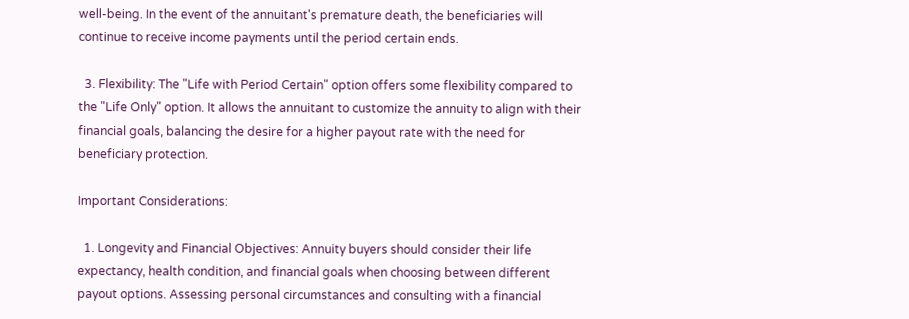well-being. In the event of the annuitant's premature death, the beneficiaries will continue to receive income payments until the period certain ends.

  3. Flexibility: The "Life with Period Certain" option offers some flexibility compared to the "Life Only" option. It allows the annuitant to customize the annuity to align with their financial goals, balancing the desire for a higher payout rate with the need for beneficiary protection.

Important Considerations:

  1. Longevity and Financial Objectives: Annuity buyers should consider their life expectancy, health condition, and financial goals when choosing between different payout options. Assessing personal circumstances and consulting with a financial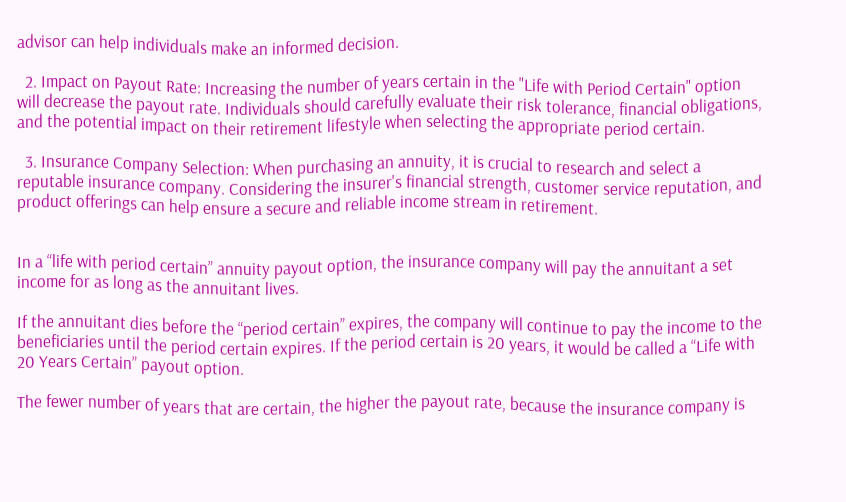advisor can help individuals make an informed decision.

  2. Impact on Payout Rate: Increasing the number of years certain in the "Life with Period Certain" option will decrease the payout rate. Individuals should carefully evaluate their risk tolerance, financial obligations, and the potential impact on their retirement lifestyle when selecting the appropriate period certain.

  3. Insurance Company Selection: When purchasing an annuity, it is crucial to research and select a reputable insurance company. Considering the insurer's financial strength, customer service reputation, and product offerings can help ensure a secure and reliable income stream in retirement.


In a “life with period certain” annuity payout option, the insurance company will pay the annuitant a set income for as long as the annuitant lives.

If the annuitant dies before the “period certain” expires, the company will continue to pay the income to the beneficiaries until the period certain expires. If the period certain is 20 years, it would be called a “Life with 20 Years Certain” payout option.

The fewer number of years that are certain, the higher the payout rate, because the insurance company is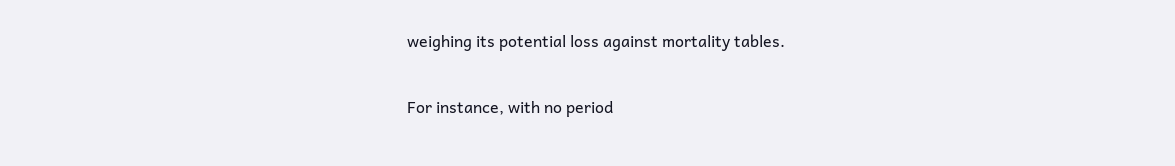weighing its potential loss against mortality tables.

For instance, with no period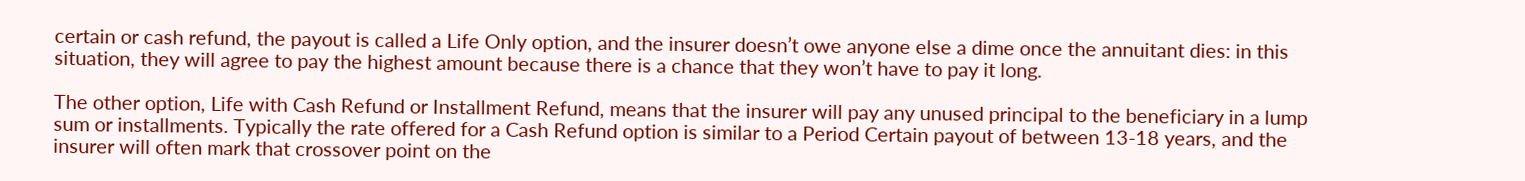certain or cash refund, the payout is called a Life Only option, and the insurer doesn’t owe anyone else a dime once the annuitant dies: in this situation, they will agree to pay the highest amount because there is a chance that they won’t have to pay it long.

The other option, Life with Cash Refund or Installment Refund, means that the insurer will pay any unused principal to the beneficiary in a lump sum or installments. Typically the rate offered for a Cash Refund option is similar to a Period Certain payout of between 13-18 years, and the insurer will often mark that crossover point on the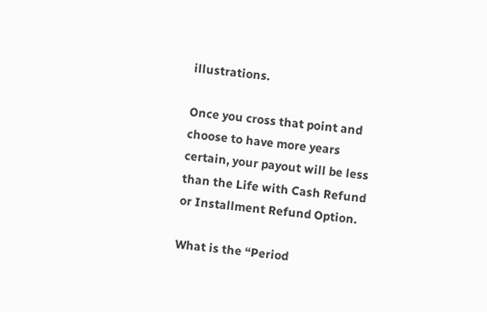illustrations.

Once you cross that point and choose to have more years certain, your payout will be less than the Life with Cash Refund or Installment Refund Option.

What is the “Period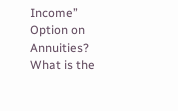Income” Option on Annuities?
What is the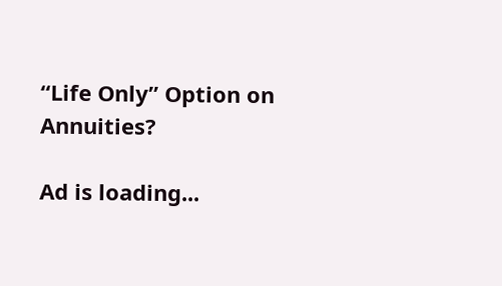“Life Only” Option on Annuities?

Ad is loading...